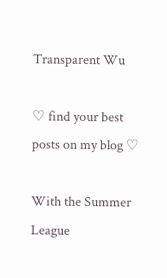Transparent Wu

♡ find your best posts on my blog ♡

With the Summer League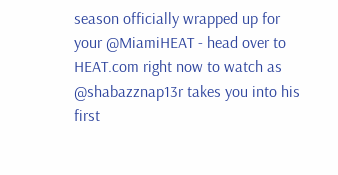season officially wrapped up for your @MiamiHEAT - head over to HEAT.com right now to watch as @shabazznap13r takes you into his first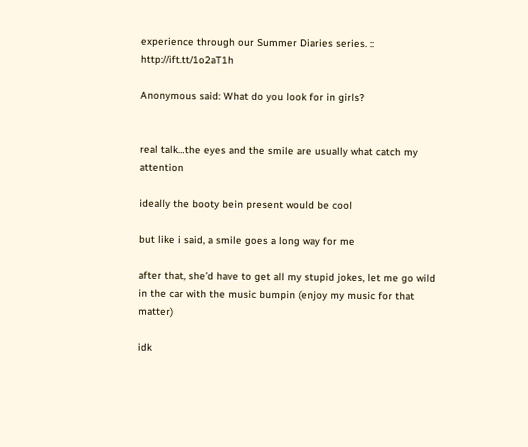experience through our Summer Diaries series. :: http://ift.tt/1o2aT1h

Anonymous said: What do you look for in girls?


real talk…the eyes and the smile are usually what catch my attention

ideally the booty bein present would be cool

but like i said, a smile goes a long way for me

after that, she’d have to get all my stupid jokes, let me go wild in the car with the music bumpin (enjoy my music for that matter)

idk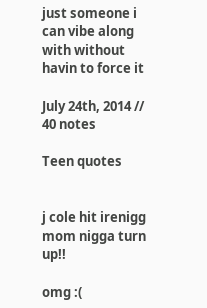just someone i can vibe along with without havin to force it

July 24th, 2014 // 40 notes

Teen quotes


j cole hit irenigg mom nigga turn up!!

omg :(